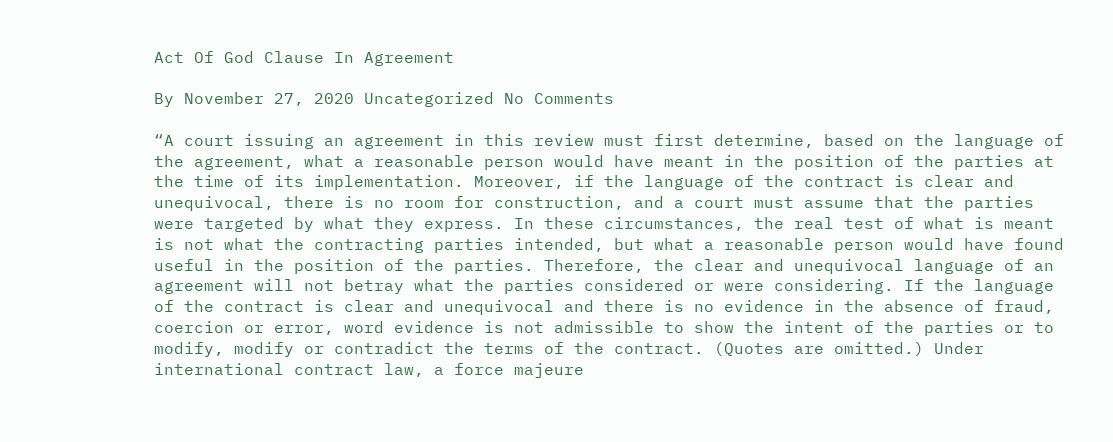Act Of God Clause In Agreement

By November 27, 2020 Uncategorized No Comments

“A court issuing an agreement in this review must first determine, based on the language of the agreement, what a reasonable person would have meant in the position of the parties at the time of its implementation. Moreover, if the language of the contract is clear and unequivocal, there is no room for construction, and a court must assume that the parties were targeted by what they express. In these circumstances, the real test of what is meant is not what the contracting parties intended, but what a reasonable person would have found useful in the position of the parties. Therefore, the clear and unequivocal language of an agreement will not betray what the parties considered or were considering. If the language of the contract is clear and unequivocal and there is no evidence in the absence of fraud, coercion or error, word evidence is not admissible to show the intent of the parties or to modify, modify or contradict the terms of the contract. (Quotes are omitted.) Under international contract law, a force majeure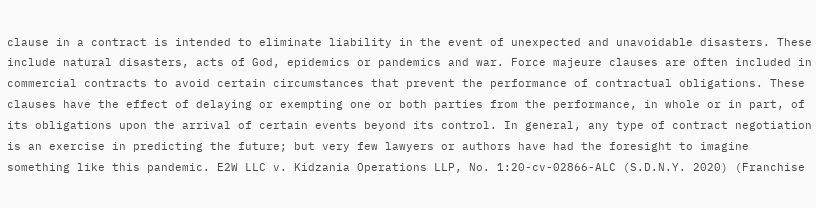clause in a contract is intended to eliminate liability in the event of unexpected and unavoidable disasters. These include natural disasters, acts of God, epidemics or pandemics and war. Force majeure clauses are often included in commercial contracts to avoid certain circumstances that prevent the performance of contractual obligations. These clauses have the effect of delaying or exempting one or both parties from the performance, in whole or in part, of its obligations upon the arrival of certain events beyond its control. In general, any type of contract negotiation is an exercise in predicting the future; but very few lawyers or authors have had the foresight to imagine something like this pandemic. E2W LLC v. Kidzania Operations LLP, No. 1:20-cv-02866-ALC (S.D.N.Y. 2020) (Franchise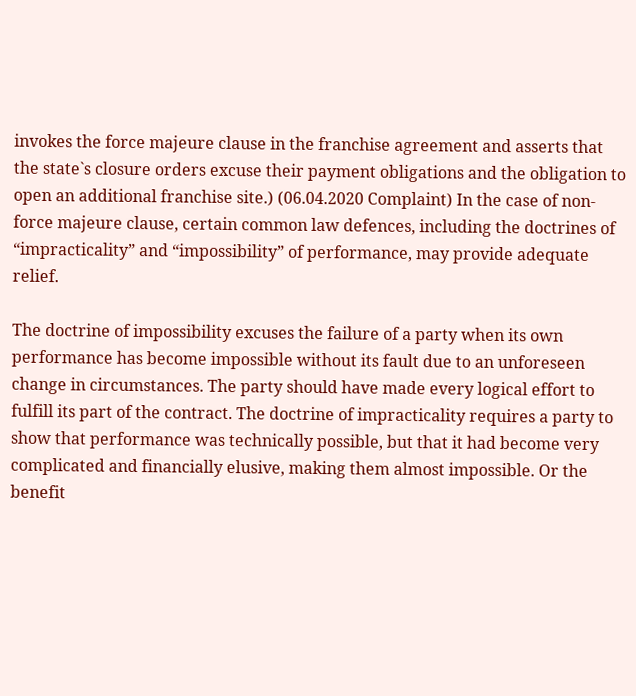invokes the force majeure clause in the franchise agreement and asserts that the state`s closure orders excuse their payment obligations and the obligation to open an additional franchise site.) (06.04.2020 Complaint) In the case of non-force majeure clause, certain common law defences, including the doctrines of “impracticality” and “impossibility” of performance, may provide adequate relief.

The doctrine of impossibility excuses the failure of a party when its own performance has become impossible without its fault due to an unforeseen change in circumstances. The party should have made every logical effort to fulfill its part of the contract. The doctrine of impracticality requires a party to show that performance was technically possible, but that it had become very complicated and financially elusive, making them almost impossible. Or the benefit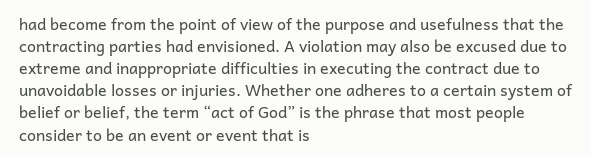had become from the point of view of the purpose and usefulness that the contracting parties had envisioned. A violation may also be excused due to extreme and inappropriate difficulties in executing the contract due to unavoidable losses or injuries. Whether one adheres to a certain system of belief or belief, the term “act of God” is the phrase that most people consider to be an event or event that is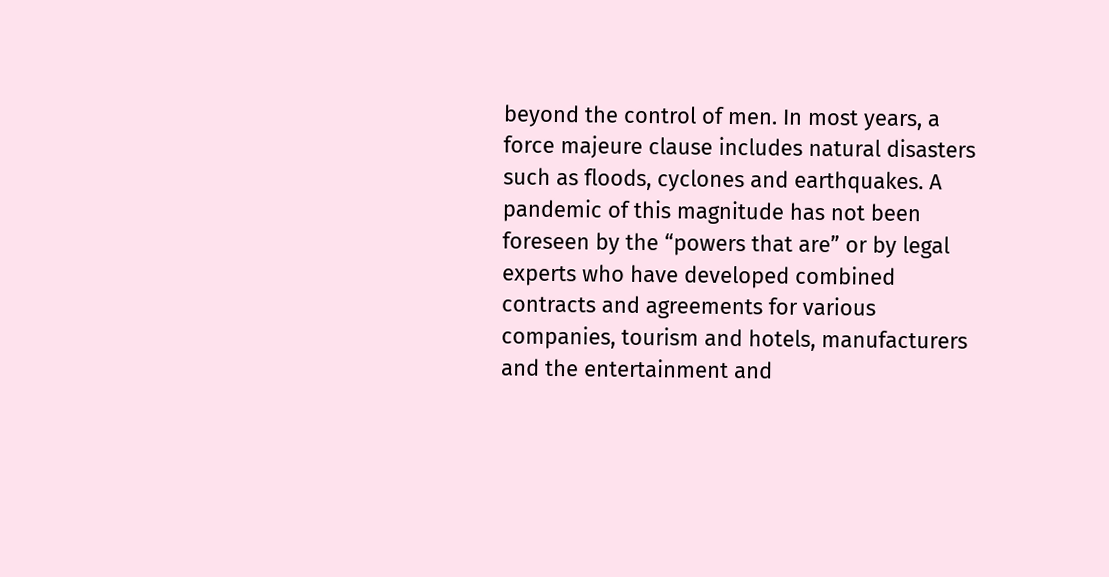beyond the control of men. In most years, a force majeure clause includes natural disasters such as floods, cyclones and earthquakes. A pandemic of this magnitude has not been foreseen by the “powers that are” or by legal experts who have developed combined contracts and agreements for various companies, tourism and hotels, manufacturers and the entertainment and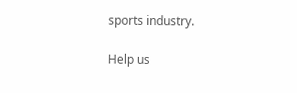sports industry.

Help us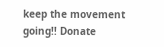keep the movement going!! Donate